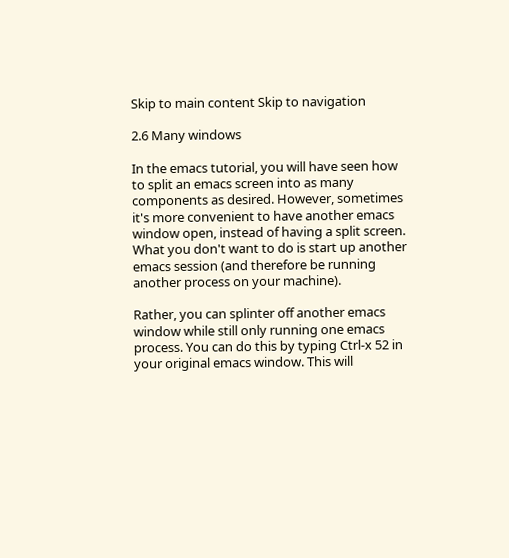Skip to main content Skip to navigation

2.6 Many windows

In the emacs tutorial, you will have seen how to split an emacs screen into as many components as desired. However, sometimes it's more convenient to have another emacs window open, instead of having a split screen. What you don't want to do is start up another emacs session (and therefore be running another process on your machine).

Rather, you can splinter off another emacs window while still only running one emacs process. You can do this by typing Ctrl-x 52 in your original emacs window. This will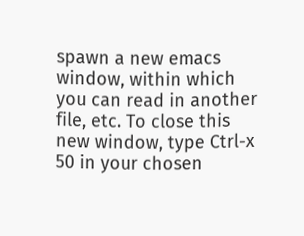spawn a new emacs window, within which you can read in another file, etc. To close this new window, type Ctrl-x 50 in your chosen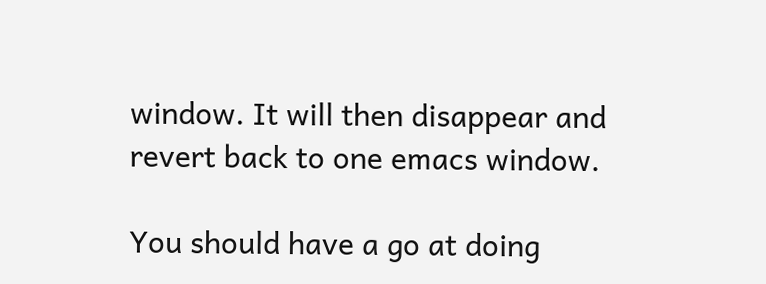window. It will then disappear and revert back to one emacs window.

You should have a go at doing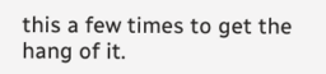this a few times to get the hang of it.